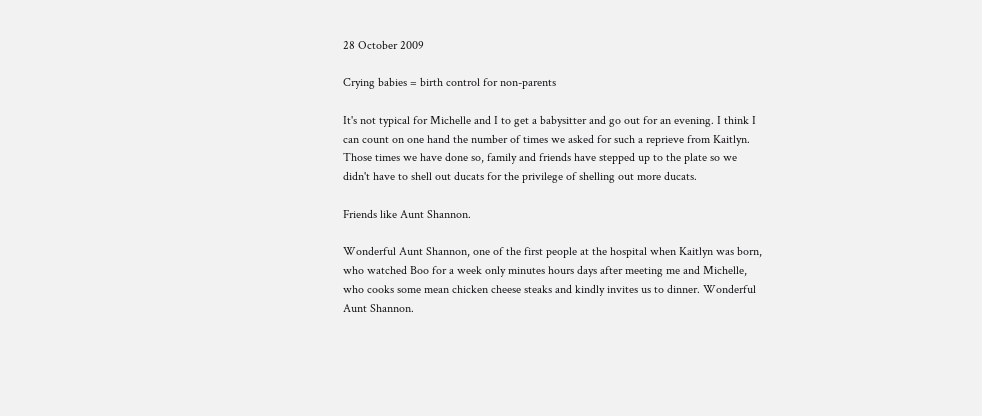28 October 2009

Crying babies = birth control for non-parents

It's not typical for Michelle and I to get a babysitter and go out for an evening. I think I can count on one hand the number of times we asked for such a reprieve from Kaitlyn. Those times we have done so, family and friends have stepped up to the plate so we didn't have to shell out ducats for the privilege of shelling out more ducats.

Friends like Aunt Shannon.

Wonderful Aunt Shannon, one of the first people at the hospital when Kaitlyn was born, who watched Boo for a week only minutes hours days after meeting me and Michelle, who cooks some mean chicken cheese steaks and kindly invites us to dinner. Wonderful Aunt Shannon.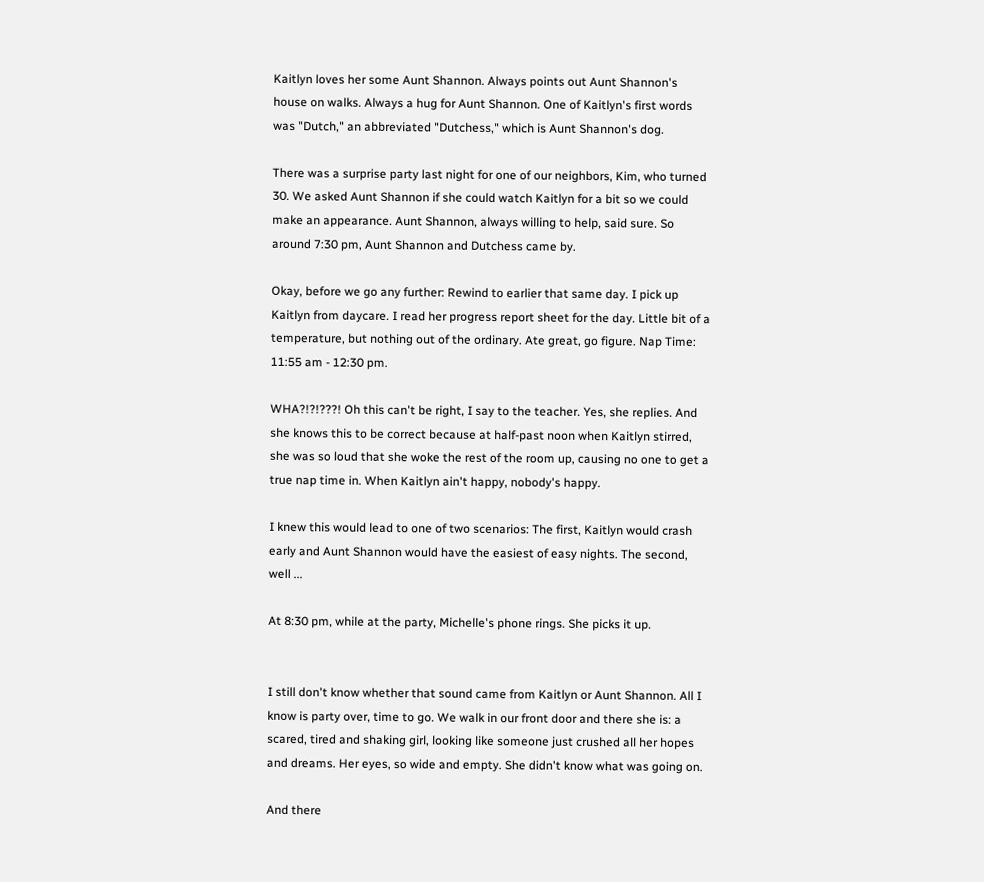Kaitlyn loves her some Aunt Shannon. Always points out Aunt Shannon's house on walks. Always a hug for Aunt Shannon. One of Kaitlyn's first words was "Dutch," an abbreviated "Dutchess," which is Aunt Shannon's dog.

There was a surprise party last night for one of our neighbors, Kim, who turned 30. We asked Aunt Shannon if she could watch Kaitlyn for a bit so we could make an appearance. Aunt Shannon, always willing to help, said sure. So around 7:30 pm, Aunt Shannon and Dutchess came by.

Okay, before we go any further: Rewind to earlier that same day. I pick up Kaitlyn from daycare. I read her progress report sheet for the day. Little bit of a temperature, but nothing out of the ordinary. Ate great, go figure. Nap Time: 11:55 am - 12:30 pm.

WHA?!?!???! Oh this can't be right, I say to the teacher. Yes, she replies. And she knows this to be correct because at half-past noon when Kaitlyn stirred, she was so loud that she woke the rest of the room up, causing no one to get a true nap time in. When Kaitlyn ain't happy, nobody's happy.

I knew this would lead to one of two scenarios: The first, Kaitlyn would crash early and Aunt Shannon would have the easiest of easy nights. The second, well ...

At 8:30 pm, while at the party, Michelle's phone rings. She picks it up.


I still don't know whether that sound came from Kaitlyn or Aunt Shannon. All I know is party over, time to go. We walk in our front door and there she is: a scared, tired and shaking girl, looking like someone just crushed all her hopes and dreams. Her eyes, so wide and empty. She didn't know what was going on.

And there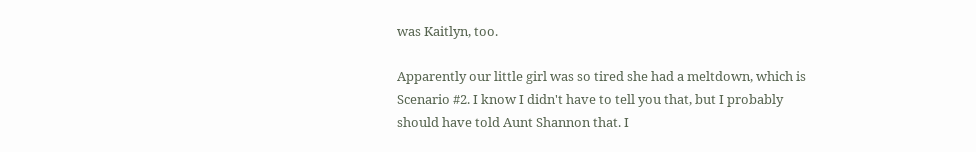was Kaitlyn, too.

Apparently our little girl was so tired she had a meltdown, which is Scenario #2. I know I didn't have to tell you that, but I probably should have told Aunt Shannon that. I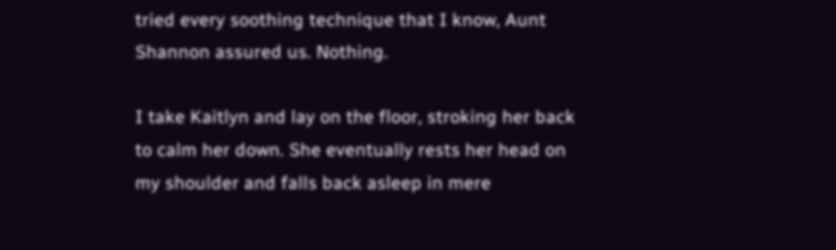tried every soothing technique that I know, Aunt Shannon assured us. Nothing.

I take Kaitlyn and lay on the floor, stroking her back to calm her down. She eventually rests her head on my shoulder and falls back asleep in mere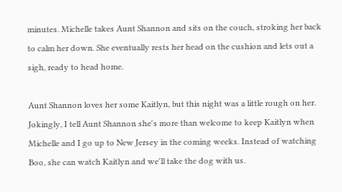minutes. Michelle takes Aunt Shannon and sits on the couch, stroking her back to calm her down. She eventually rests her head on the cushion and lets out a sigh, ready to head home.

Aunt Shannon loves her some Kaitlyn, but this night was a little rough on her. Jokingly, I tell Aunt Shannon she's more than welcome to keep Kaitlyn when Michelle and I go up to New Jersey in the coming weeks. Instead of watching Boo, she can watch Kaitlyn and we'll take the dog with us.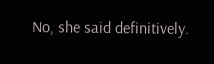No, she said definitively.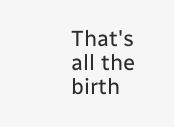That's all the birth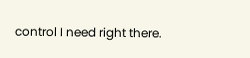control I need right there.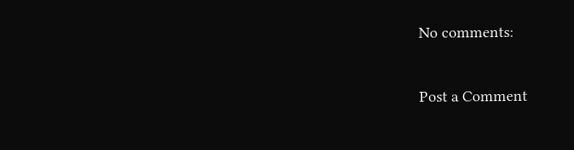No comments:

Post a Comment